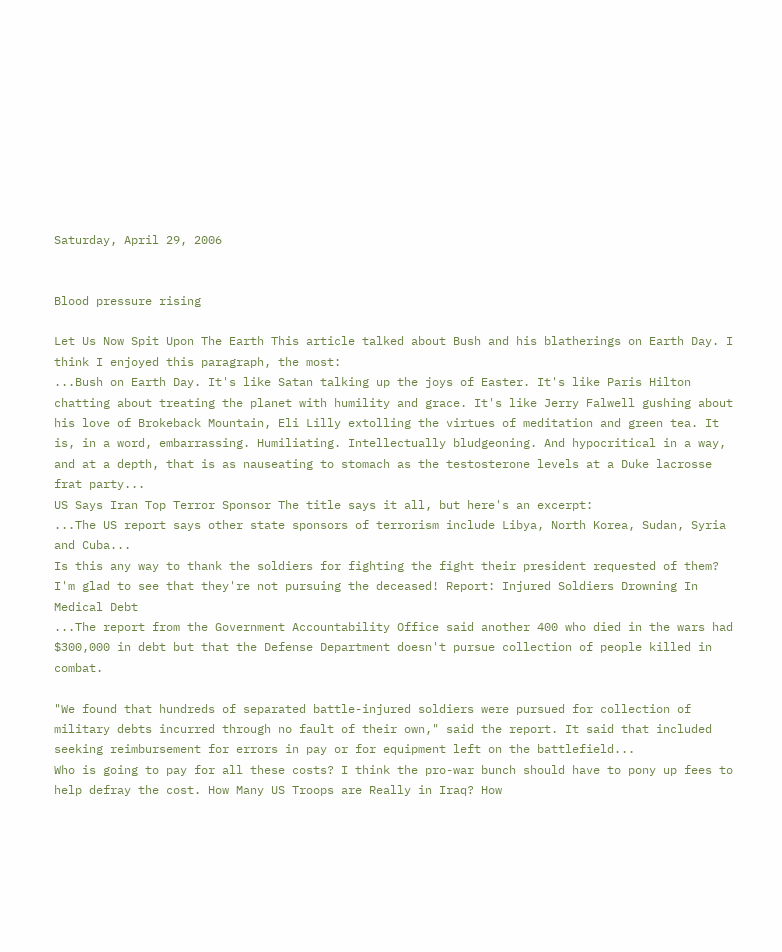Saturday, April 29, 2006


Blood pressure rising

Let Us Now Spit Upon The Earth This article talked about Bush and his blatherings on Earth Day. I think I enjoyed this paragraph, the most:
...Bush on Earth Day. It's like Satan talking up the joys of Easter. It's like Paris Hilton chatting about treating the planet with humility and grace. It's like Jerry Falwell gushing about his love of Brokeback Mountain, Eli Lilly extolling the virtues of meditation and green tea. It is, in a word, embarrassing. Humiliating. Intellectually bludgeoning. And hypocritical in a way, and at a depth, that is as nauseating to stomach as the testosterone levels at a Duke lacrosse frat party...
US Says Iran Top Terror Sponsor The title says it all, but here's an excerpt:
...The US report says other state sponsors of terrorism include Libya, North Korea, Sudan, Syria and Cuba...
Is this any way to thank the soldiers for fighting the fight their president requested of them? I'm glad to see that they're not pursuing the deceased! Report: Injured Soldiers Drowning In Medical Debt
...The report from the Government Accountability Office said another 400 who died in the wars had $300,000 in debt but that the Defense Department doesn't pursue collection of people killed in combat.

"We found that hundreds of separated battle-injured soldiers were pursued for collection of military debts incurred through no fault of their own," said the report. It said that included seeking reimbursement for errors in pay or for equipment left on the battlefield...
Who is going to pay for all these costs? I think the pro-war bunch should have to pony up fees to help defray the cost. How Many US Troops are Really in Iraq? How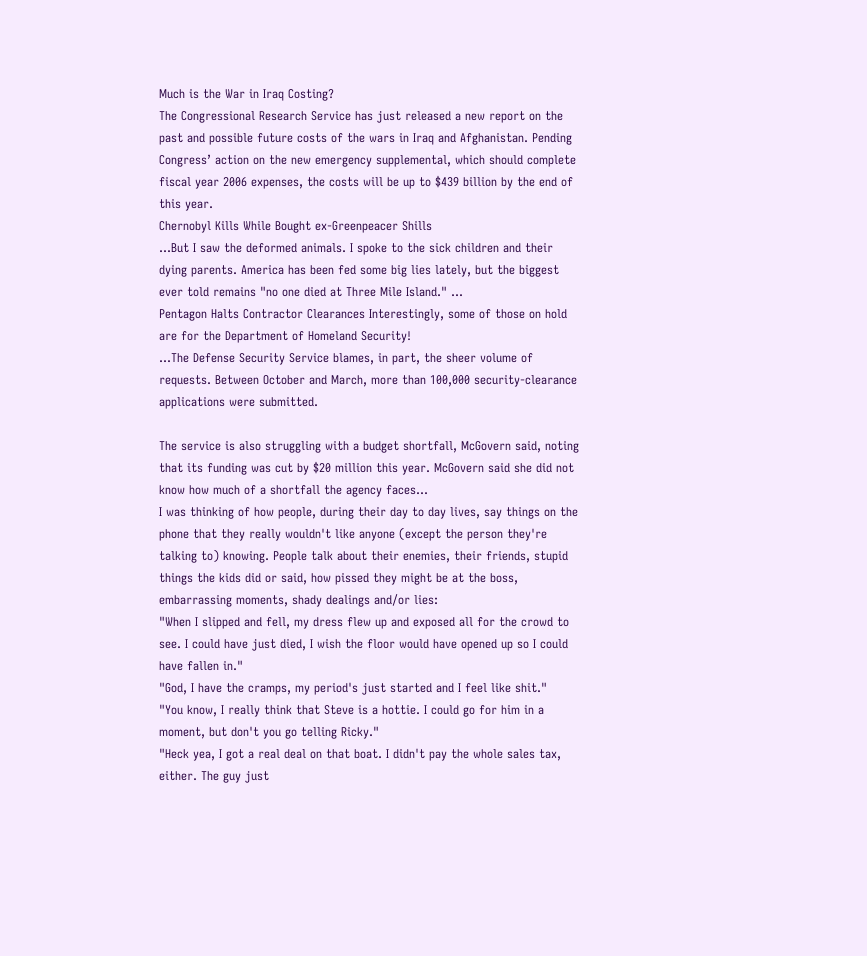Much is the War in Iraq Costing?
The Congressional Research Service has just released a new report on the past and possible future costs of the wars in Iraq and Afghanistan. Pending Congress’ action on the new emergency supplemental, which should complete fiscal year 2006 expenses, the costs will be up to $439 billion by the end of this year.
Chernobyl Kills While Bought ex-Greenpeacer Shills
...But I saw the deformed animals. I spoke to the sick children and their dying parents. America has been fed some big lies lately, but the biggest ever told remains "no one died at Three Mile Island." ...
Pentagon Halts Contractor Clearances Interestingly, some of those on hold are for the Department of Homeland Security!
...The Defense Security Service blames, in part, the sheer volume of requests. Between October and March, more than 100,000 security-clearance applications were submitted.

The service is also struggling with a budget shortfall, McGovern said, noting that its funding was cut by $20 million this year. McGovern said she did not know how much of a shortfall the agency faces...
I was thinking of how people, during their day to day lives, say things on the phone that they really wouldn't like anyone (except the person they're talking to) knowing. People talk about their enemies, their friends, stupid things the kids did or said, how pissed they might be at the boss, embarrassing moments, shady dealings and/or lies:
"When I slipped and fell, my dress flew up and exposed all for the crowd to see. I could have just died, I wish the floor would have opened up so I could have fallen in."
"God, I have the cramps, my period's just started and I feel like shit."
"You know, I really think that Steve is a hottie. I could go for him in a moment, but don't you go telling Ricky."
"Heck yea, I got a real deal on that boat. I didn't pay the whole sales tax, either. The guy just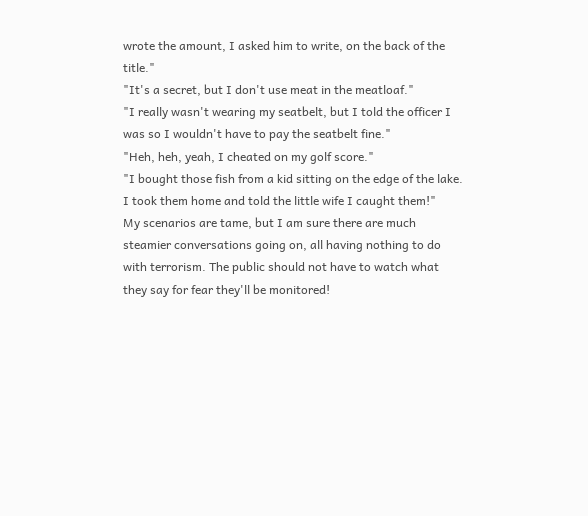wrote the amount, I asked him to write, on the back of the title."
"It's a secret, but I don't use meat in the meatloaf."
"I really wasn't wearing my seatbelt, but I told the officer I was so I wouldn't have to pay the seatbelt fine."
"Heh, heh, yeah, I cheated on my golf score."
"I bought those fish from a kid sitting on the edge of the lake. I took them home and told the little wife I caught them!"
My scenarios are tame, but I am sure there are much steamier conversations going on, all having nothing to do with terrorism. The public should not have to watch what they say for fear they'll be monitored!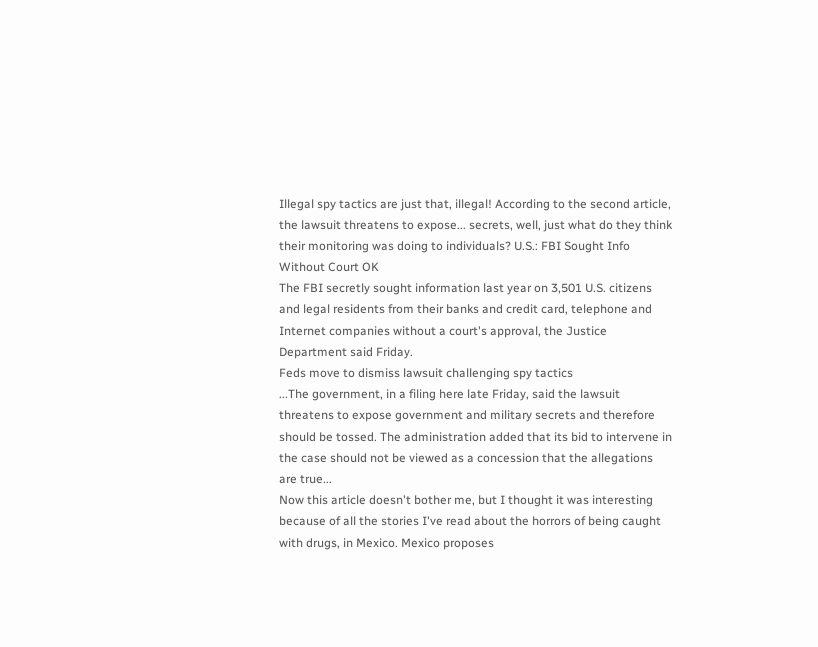Illegal spy tactics are just that, illegal! According to the second article, the lawsuit threatens to expose... secrets, well, just what do they think their monitoring was doing to individuals? U.S.: FBI Sought Info Without Court OK
The FBI secretly sought information last year on 3,501 U.S. citizens and legal residents from their banks and credit card, telephone and Internet companies without a court's approval, the Justice Department said Friday.
Feds move to dismiss lawsuit challenging spy tactics
...The government, in a filing here late Friday, said the lawsuit threatens to expose government and military secrets and therefore should be tossed. The administration added that its bid to intervene in the case should not be viewed as a concession that the allegations are true...
Now this article doesn't bother me, but I thought it was interesting because of all the stories I've read about the horrors of being caught with drugs, in Mexico. Mexico proposes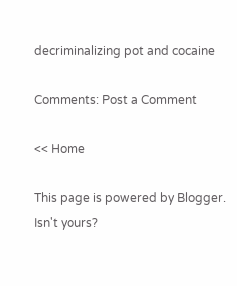decriminalizing pot and cocaine

Comments: Post a Comment

<< Home

This page is powered by Blogger. Isn't yours?